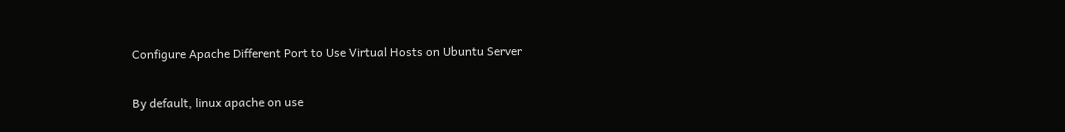Configure Apache Different Port to Use Virtual Hosts on Ubuntu Server

By default, linux apache on use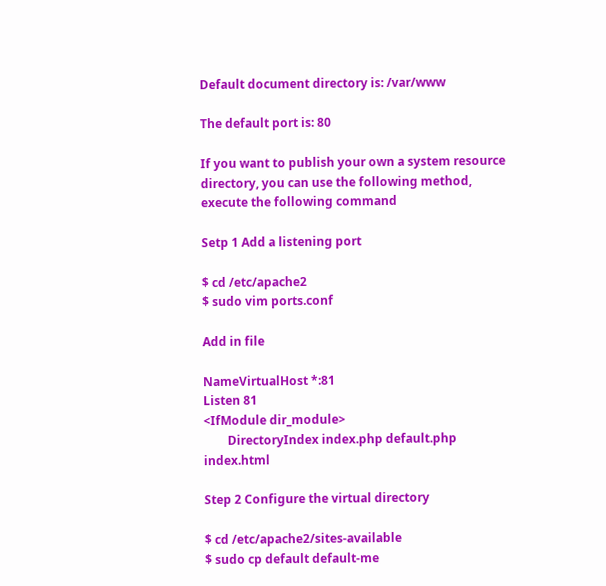Default document directory is: /var/www

The default port is: 80

If you want to publish your own a system resource directory, you can use the following method, execute the following command

Setp 1 Add a listening port

$ cd /etc/apache2
$ sudo vim ports.conf

Add in file

NameVirtualHost *:81
Listen 81
<IfModule dir_module>
        DirectoryIndex index.php default.php index.html

Step 2 Configure the virtual directory

$ cd /etc/apache2/sites-available
$ sudo cp default default-me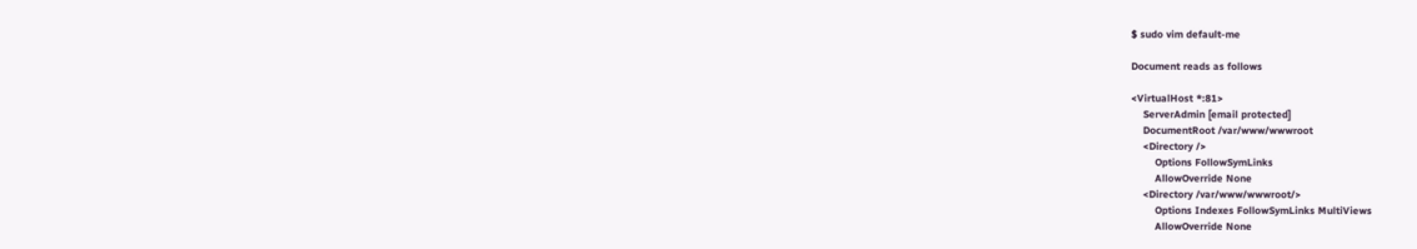$ sudo vim default-me

Document reads as follows

<VirtualHost *:81>
    ServerAdmin [email protected]
    DocumentRoot /var/www/wwwroot
    <Directory />
        Options FollowSymLinks
        AllowOverride None
    <Directory /var/www/wwwroot/>
        Options Indexes FollowSymLinks MultiViews
        AllowOverride None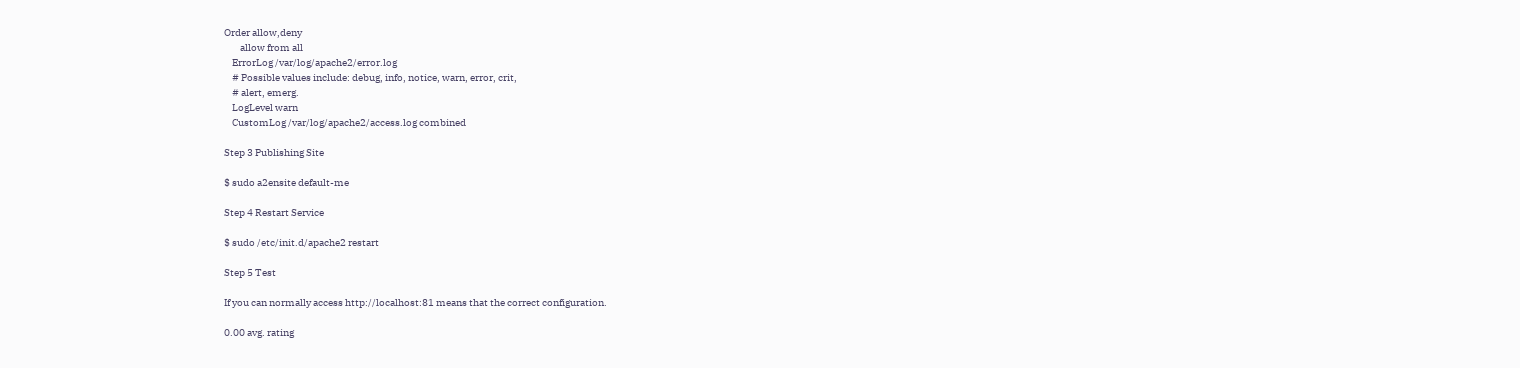Order allow,deny
        allow from all
    ErrorLog /var/log/apache2/error.log
    # Possible values include: debug, info, notice, warn, error, crit,
    # alert, emerg.
    LogLevel warn
    CustomLog /var/log/apache2/access.log combined

Step 3 Publishing Site

$ sudo a2ensite default-me

Step 4 Restart Service

$ sudo /etc/init.d/apache2 restart

Step 5 Test

If you can normally access http://localhost:81 means that the correct configuration.

0.00 avg. rating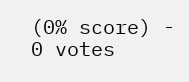(0% score) - 0 votes